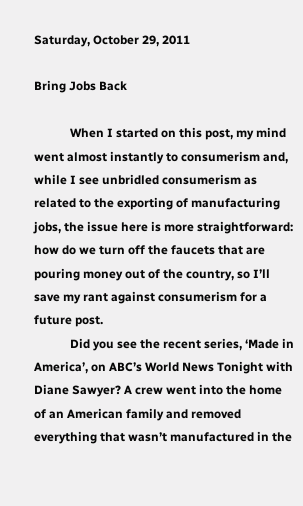Saturday, October 29, 2011

Bring Jobs Back

            When I started on this post, my mind went almost instantly to consumerism and, while I see unbridled consumerism as related to the exporting of manufacturing jobs, the issue here is more straightforward: how do we turn off the faucets that are pouring money out of the country, so I’ll save my rant against consumerism for a future post.
            Did you see the recent series, ‘Made in America’, on ABC’s World News Tonight with Diane Sawyer? A crew went into the home of an American family and removed everything that wasn’t manufactured in the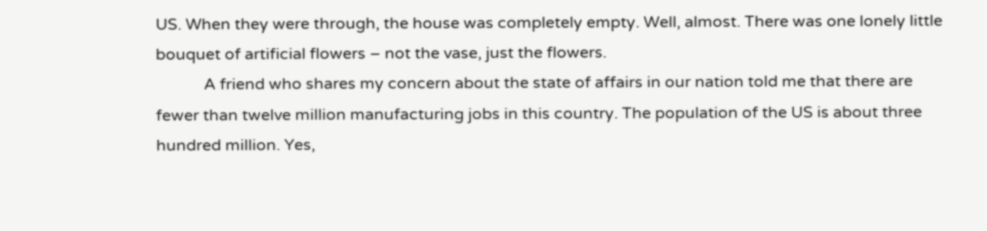US. When they were through, the house was completely empty. Well, almost. There was one lonely little bouquet of artificial flowers – not the vase, just the flowers.
            A friend who shares my concern about the state of affairs in our nation told me that there are fewer than twelve million manufacturing jobs in this country. The population of the US is about three hundred million. Yes,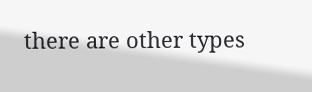there are other types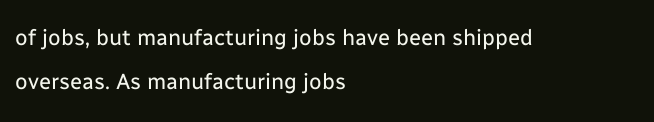of jobs, but manufacturing jobs have been shipped overseas. As manufacturing jobs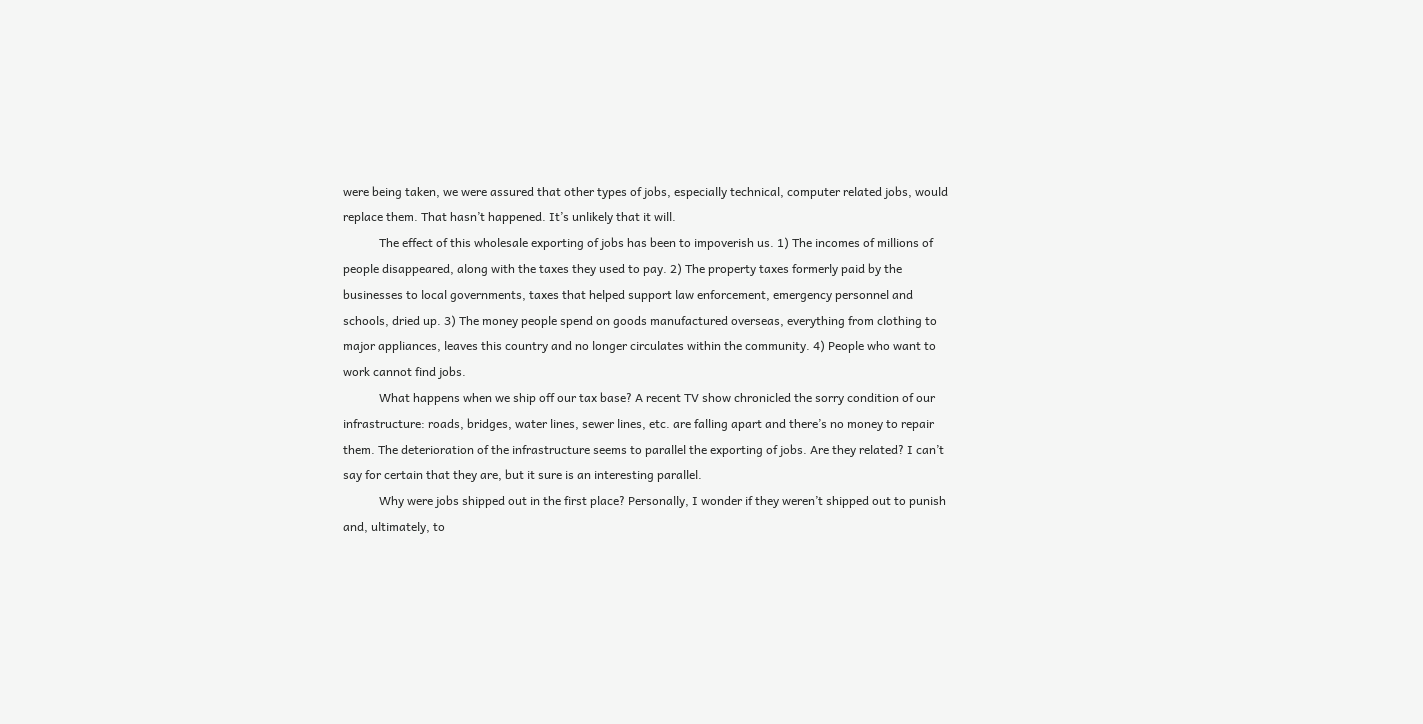were being taken, we were assured that other types of jobs, especially technical, computer related jobs, would replace them. That hasn’t happened. It’s unlikely that it will.
            The effect of this wholesale exporting of jobs has been to impoverish us. 1) The incomes of millions of people disappeared, along with the taxes they used to pay. 2) The property taxes formerly paid by the businesses to local governments, taxes that helped support law enforcement, emergency personnel and schools, dried up. 3) The money people spend on goods manufactured overseas, everything from clothing to major appliances, leaves this country and no longer circulates within the community. 4) People who want to work cannot find jobs.
            What happens when we ship off our tax base? A recent TV show chronicled the sorry condition of our infrastructure: roads, bridges, water lines, sewer lines, etc. are falling apart and there’s no money to repair them. The deterioration of the infrastructure seems to parallel the exporting of jobs. Are they related? I can’t say for certain that they are, but it sure is an interesting parallel.
            Why were jobs shipped out in the first place? Personally, I wonder if they weren’t shipped out to punish and, ultimately, to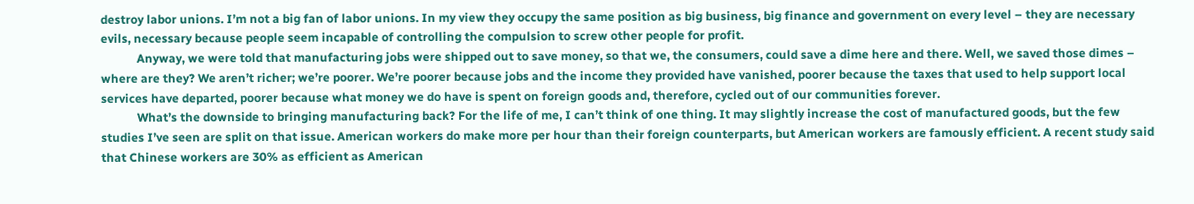destroy labor unions. I’m not a big fan of labor unions. In my view they occupy the same position as big business, big finance and government on every level – they are necessary evils, necessary because people seem incapable of controlling the compulsion to screw other people for profit.
            Anyway, we were told that manufacturing jobs were shipped out to save money, so that we, the consumers, could save a dime here and there. Well, we saved those dimes – where are they? We aren’t richer; we’re poorer. We’re poorer because jobs and the income they provided have vanished, poorer because the taxes that used to help support local services have departed, poorer because what money we do have is spent on foreign goods and, therefore, cycled out of our communities forever.
            What’s the downside to bringing manufacturing back? For the life of me, I can’t think of one thing. It may slightly increase the cost of manufactured goods, but the few studies I’ve seen are split on that issue. American workers do make more per hour than their foreign counterparts, but American workers are famously efficient. A recent study said that Chinese workers are 30% as efficient as American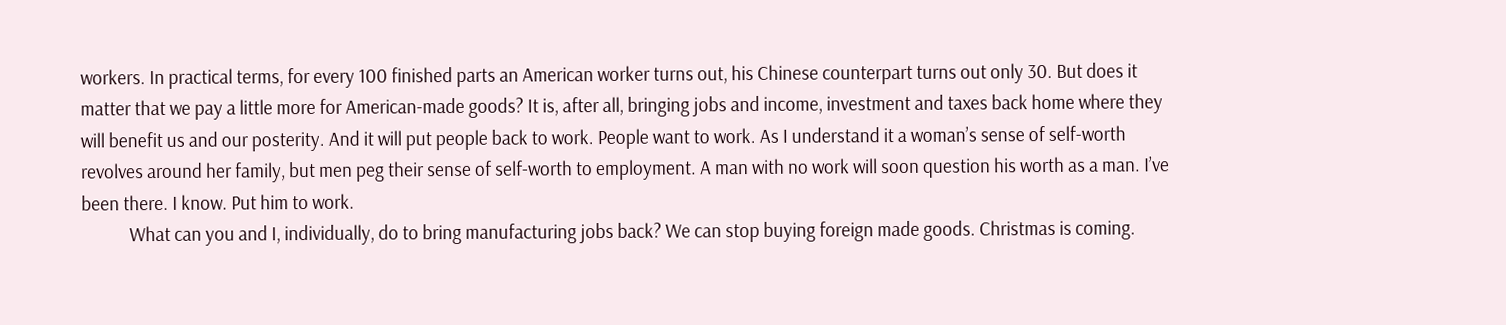workers. In practical terms, for every 100 finished parts an American worker turns out, his Chinese counterpart turns out only 30. But does it matter that we pay a little more for American-made goods? It is, after all, bringing jobs and income, investment and taxes back home where they will benefit us and our posterity. And it will put people back to work. People want to work. As I understand it a woman’s sense of self-worth revolves around her family, but men peg their sense of self-worth to employment. A man with no work will soon question his worth as a man. I’ve been there. I know. Put him to work.
            What can you and I, individually, do to bring manufacturing jobs back? We can stop buying foreign made goods. Christmas is coming.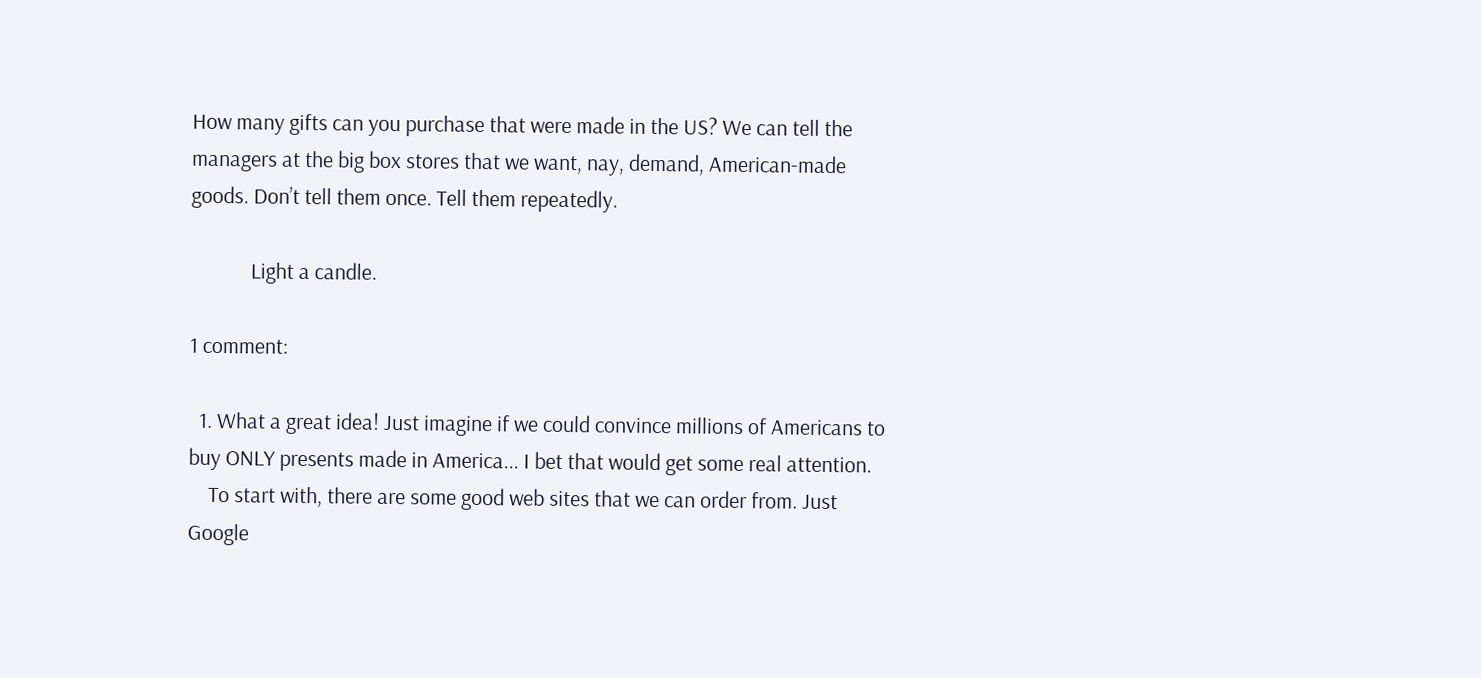How many gifts can you purchase that were made in the US? We can tell the managers at the big box stores that we want, nay, demand, American-made goods. Don’t tell them once. Tell them repeatedly.

            Light a candle.

1 comment:

  1. What a great idea! Just imagine if we could convince millions of Americans to buy ONLY presents made in America... I bet that would get some real attention.
    To start with, there are some good web sites that we can order from. Just Google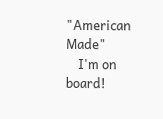"American Made"
    I'm on board!